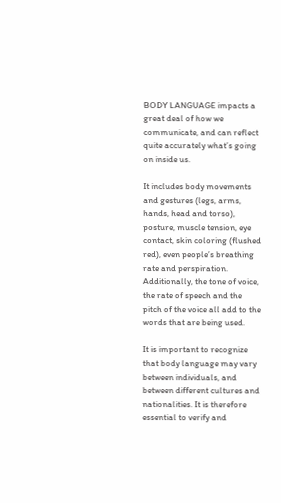BODY LANGUAGE impacts a great deal of how we communicate, and can reflect quite accurately what’s going on inside us.

It includes body movements and gestures (legs, arms, hands, head and torso), posture, muscle tension, eye contact, skin coloring (flushed red), even people’s breathing rate and perspiration. Additionally, the tone of voice, the rate of speech and the pitch of the voice all add to the words that are being used.

It is important to recognize that body language may vary between individuals, and between different cultures and nationalities. It is therefore essential to verify and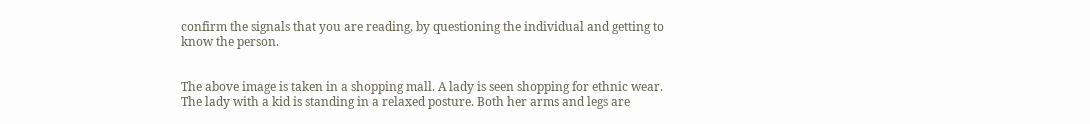confirm the signals that you are reading, by questioning the individual and getting to know the person.


The above image is taken in a shopping mall. A lady is seen shopping for ethnic wear. The lady with a kid is standing in a relaxed posture. Both her arms and legs are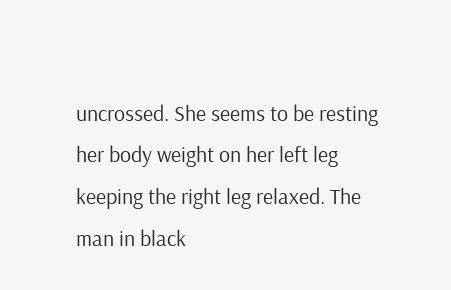uncrossed. She seems to be resting her body weight on her left leg keeping the right leg relaxed. The man in black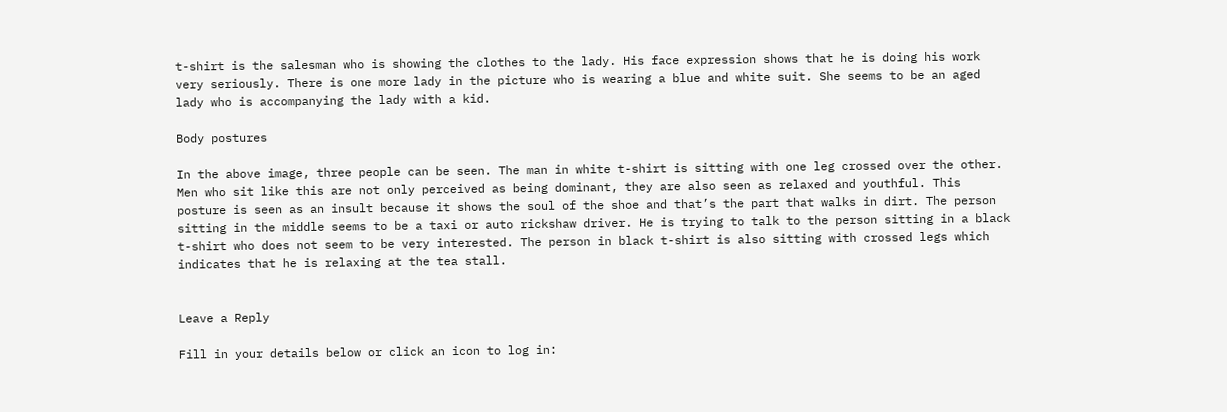t-shirt is the salesman who is showing the clothes to the lady. His face expression shows that he is doing his work very seriously. There is one more lady in the picture who is wearing a blue and white suit. She seems to be an aged lady who is accompanying the lady with a kid.

Body postures

In the above image, three people can be seen. The man in white t-shirt is sitting with one leg crossed over the other. Men who sit like this are not only perceived as being dominant, they are also seen as relaxed and youthful. This posture is seen as an insult because it shows the soul of the shoe and that’s the part that walks in dirt. The person sitting in the middle seems to be a taxi or auto rickshaw driver. He is trying to talk to the person sitting in a black t-shirt who does not seem to be very interested. The person in black t-shirt is also sitting with crossed legs which indicates that he is relaxing at the tea stall.


Leave a Reply

Fill in your details below or click an icon to log in: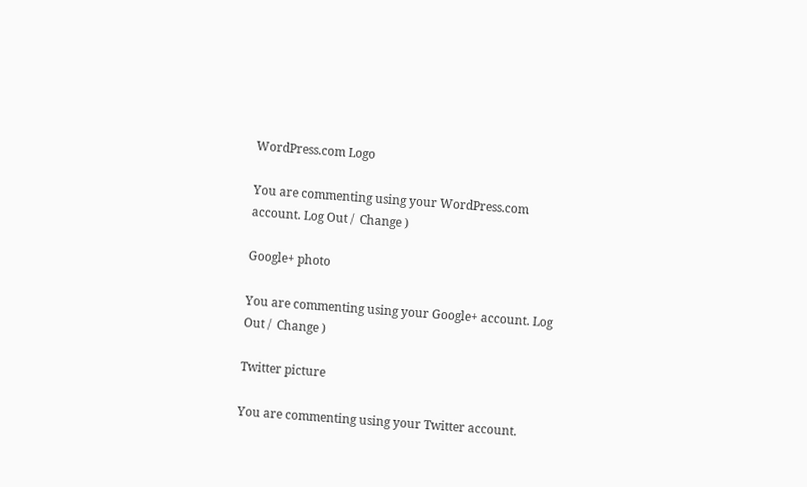WordPress.com Logo

You are commenting using your WordPress.com account. Log Out /  Change )

Google+ photo

You are commenting using your Google+ account. Log Out /  Change )

Twitter picture

You are commenting using your Twitter account.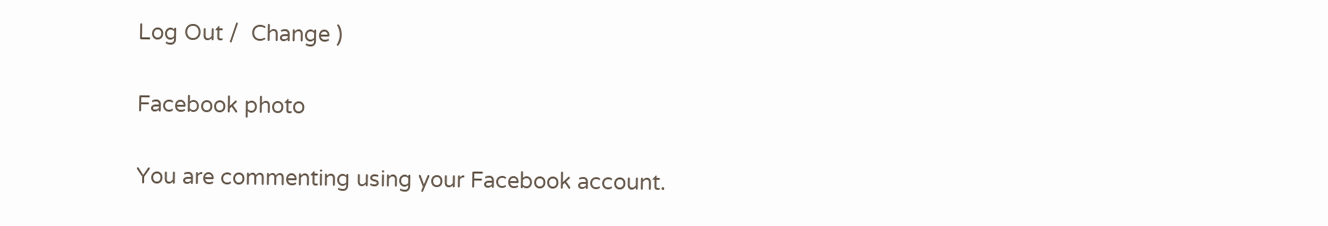Log Out /  Change )

Facebook photo

You are commenting using your Facebook account.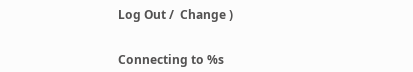Log Out /  Change )


Connecting to %s